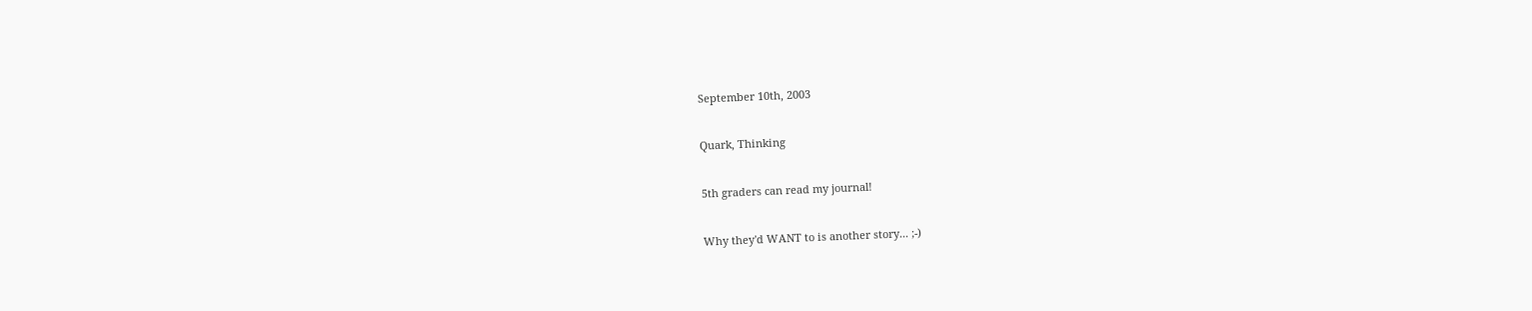September 10th, 2003

Quark, Thinking

5th graders can read my journal!

Why they'd WANT to is another story... ;-)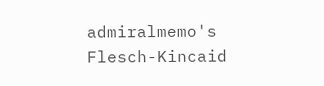admiralmemo's Flesch-Kincaid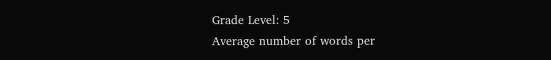Grade Level: 5
Average number of words per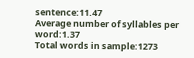sentence:11.47
Average number of syllables per word:1.37
Total words in sample:1273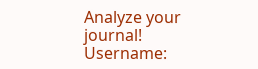Analyze your journal! Username: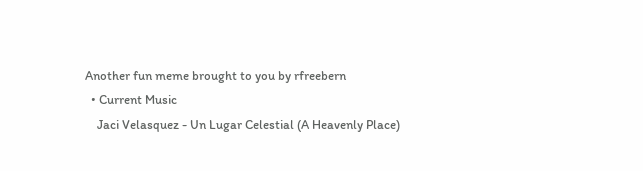Another fun meme brought to you by rfreebern
  • Current Music
    Jaci Velasquez - Un Lugar Celestial (A Heavenly Place)